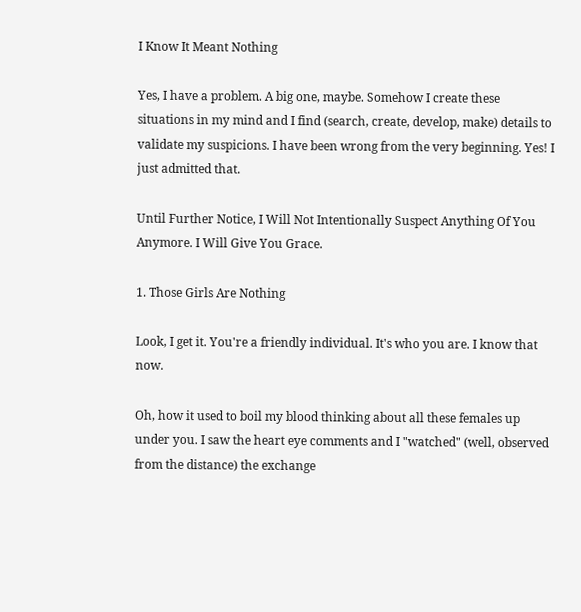I Know It Meant Nothing

Yes, I have a problem. A big one, maybe. Somehow I create these situations in my mind and I find (search, create, develop, make) details to validate my suspicions. I have been wrong from the very beginning. Yes! I just admitted that.

Until Further Notice, I Will Not Intentionally Suspect Anything Of You Anymore. I Will Give You Grace.

1. Those Girls Are Nothing

Look, I get it. You're a friendly individual. It's who you are. I know that now.

Oh, how it used to boil my blood thinking about all these females up under you. I saw the heart eye comments and I "watched" (well, observed from the distance) the exchange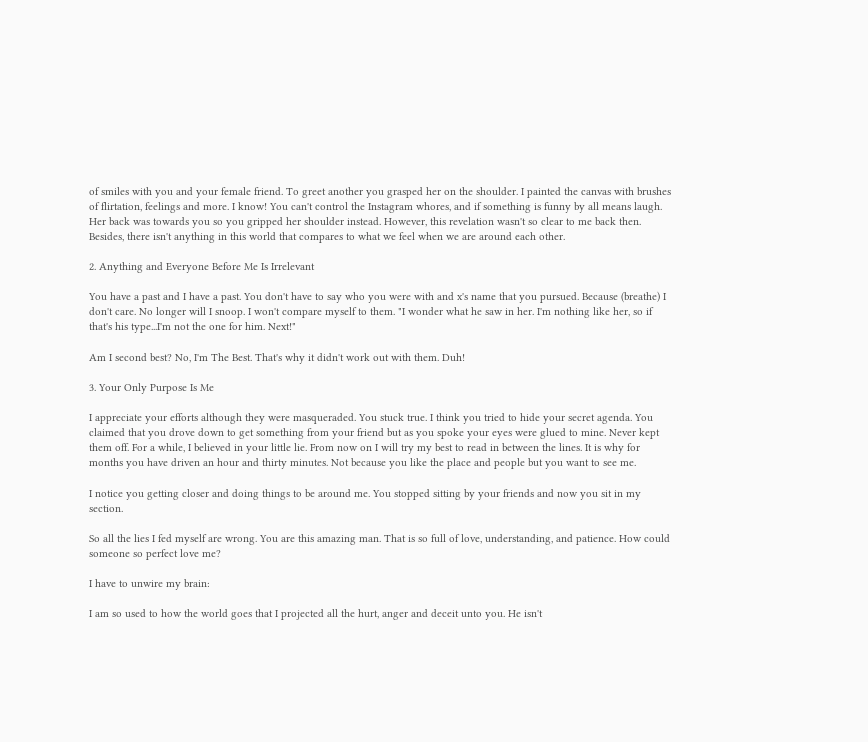of smiles with you and your female friend. To greet another you grasped her on the shoulder. I painted the canvas with brushes of flirtation, feelings and more. I know! You can't control the Instagram whores, and if something is funny by all means laugh. Her back was towards you so you gripped her shoulder instead. However, this revelation wasn't so clear to me back then. Besides, there isn't anything in this world that compares to what we feel when we are around each other.

2. Anything and Everyone Before Me Is Irrelevant

You have a past and I have a past. You don't have to say who you were with and x's name that you pursued. Because (breathe) I don't care. No longer will I snoop. I won't compare myself to them. "I wonder what he saw in her. I'm nothing like her, so if that's his type...I'm not the one for him. Next!"

Am I second best? No, I'm The Best. That's why it didn't work out with them. Duh!

3. Your Only Purpose Is Me

I appreciate your efforts although they were masqueraded. You stuck true. I think you tried to hide your secret agenda. You claimed that you drove down to get something from your friend but as you spoke your eyes were glued to mine. Never kept them off. For a while, I believed in your little lie. From now on I will try my best to read in between the lines. It is why for months you have driven an hour and thirty minutes. Not because you like the place and people but you want to see me.

I notice you getting closer and doing things to be around me. You stopped sitting by your friends and now you sit in my section.

So all the lies I fed myself are wrong. You are this amazing man. That is so full of love, understanding, and patience. How could someone so perfect love me?

I have to unwire my brain:

I am so used to how the world goes that I projected all the hurt, anger and deceit unto you. He isn't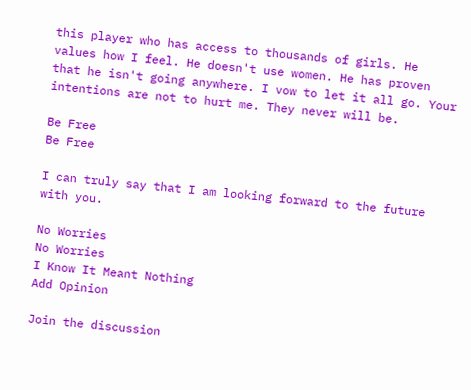this player who has access to thousands of girls. He values how I feel. He doesn't use women. He has proven that he isn't going anywhere. I vow to let it all go. Your intentions are not to hurt me. They never will be.

Be Free
Be Free

I can truly say that I am looking forward to the future with you.

No Worries
No Worries
I Know It Meant Nothing
Add Opinion

Join the discussion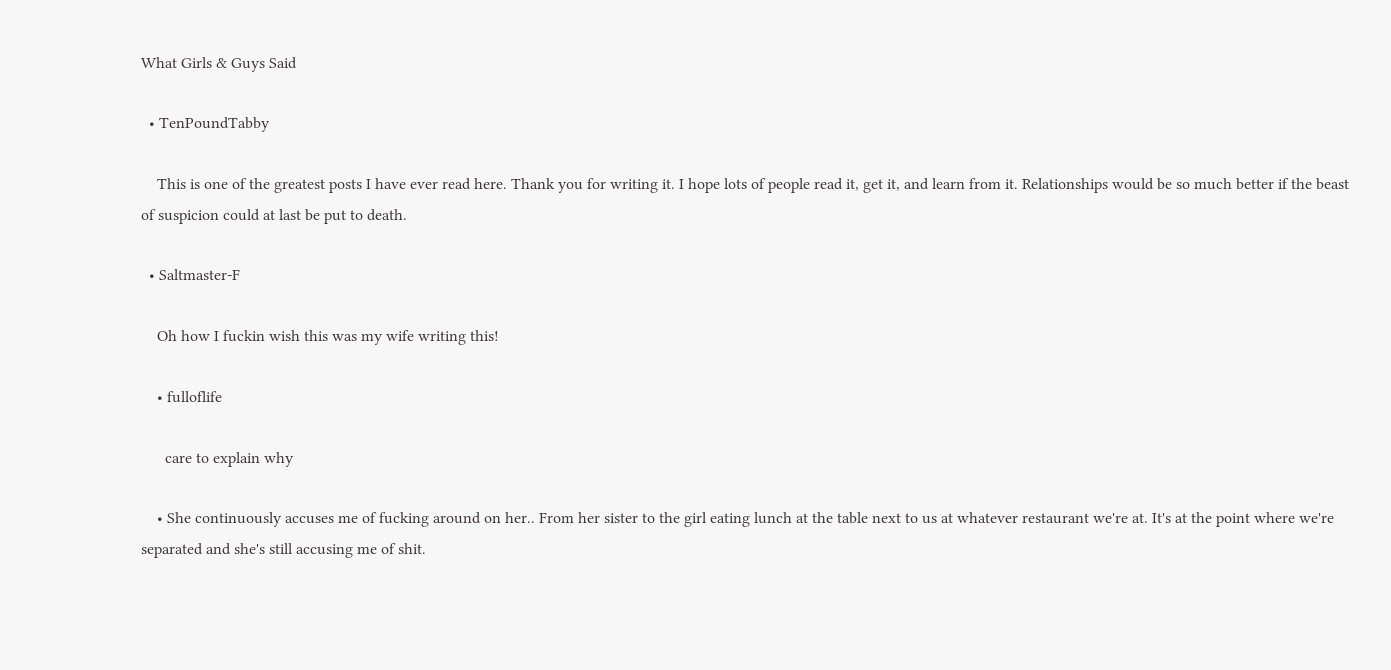What Girls & Guys Said

  • TenPoundTabby

    This is one of the greatest posts I have ever read here. Thank you for writing it. I hope lots of people read it, get it, and learn from it. Relationships would be so much better if the beast of suspicion could at last be put to death.

  • Saltmaster-F

    Oh how I fuckin wish this was my wife writing this!

    • fulloflife

      care to explain why

    • She continuously accuses me of fucking around on her.. From her sister to the girl eating lunch at the table next to us at whatever restaurant we're at. It's at the point where we're separated and she's still accusing me of shit.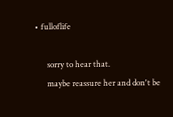• fulloflife

      sorry to hear that.
      maybe reassure her and don't be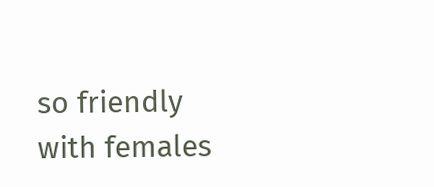so friendly with females